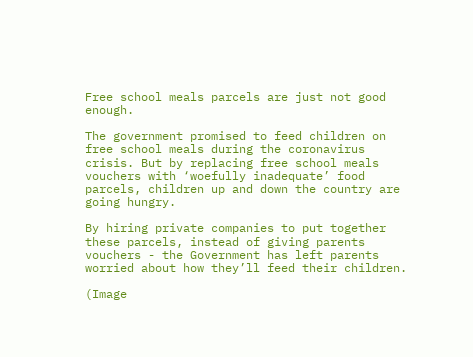Free school meals parcels are just not good enough.

The government promised to feed children on free school meals during the coronavirus crisis. But by replacing free school meals vouchers with ‘woefully inadequate’ food parcels, children up and down the country are going hungry.

By hiring private companies to put together these parcels, instead of giving parents vouchers - the Government has left parents worried about how they’ll feed their children.

(Image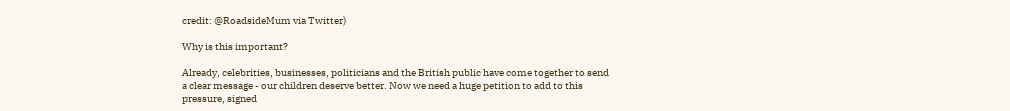credit: @RoadsideMum via Twitter)

Why is this important?

Already, celebrities, businesses, politicians and the British public have come together to send a clear message - our children deserve better. Now we need a huge petition to add to this pressure, signed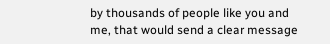by thousands of people like you and me, that would send a clear message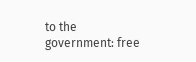to the government: free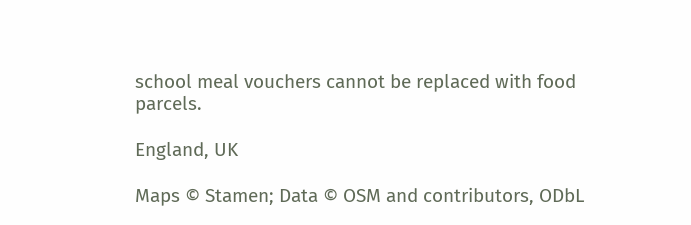school meal vouchers cannot be replaced with food parcels.

England, UK

Maps © Stamen; Data © OSM and contributors, ODbL